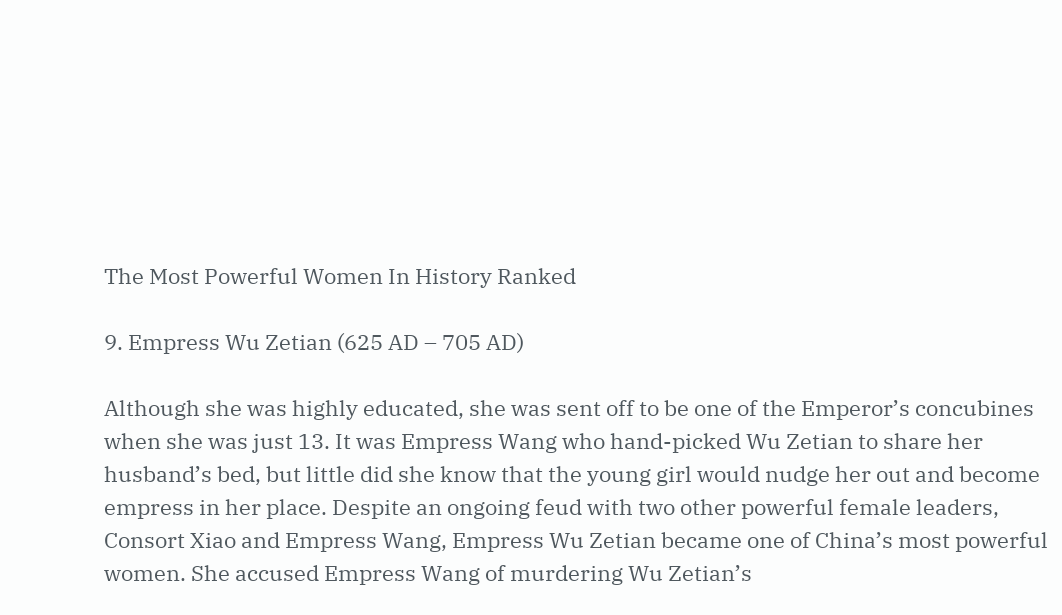The Most Powerful Women In History Ranked

9. Empress Wu Zetian (625 AD – 705 AD)

Although she was highly educated, she was sent off to be one of the Emperor’s concubines when she was just 13. It was Empress Wang who hand-picked Wu Zetian to share her husband’s bed, but little did she know that the young girl would nudge her out and become empress in her place. Despite an ongoing feud with two other powerful female leaders, Consort Xiao and Empress Wang, Empress Wu Zetian became one of China’s most powerful women. She accused Empress Wang of murdering Wu Zetian’s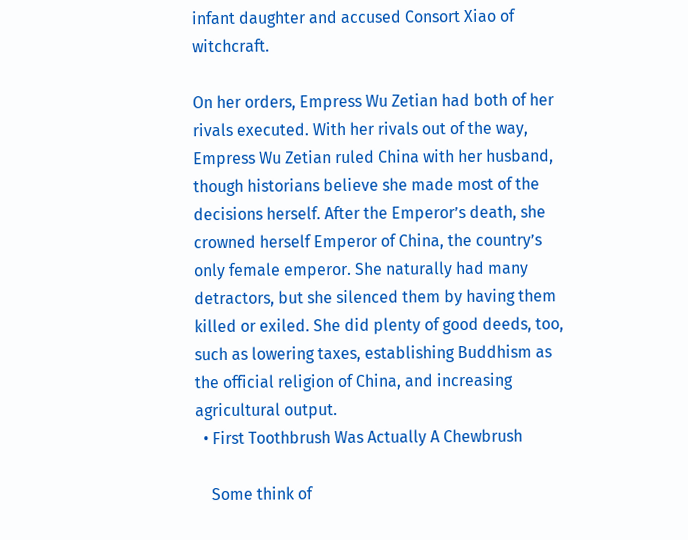infant daughter and accused Consort Xiao of witchcraft.

On her orders, Empress Wu Zetian had both of her rivals executed. With her rivals out of the way, Empress Wu Zetian ruled China with her husband, though historians believe she made most of the decisions herself. After the Emperor’s death, she crowned herself Emperor of China, the country’s only female emperor. She naturally had many detractors, but she silenced them by having them killed or exiled. She did plenty of good deeds, too, such as lowering taxes, establishing Buddhism as the official religion of China, and increasing agricultural output.
  • First Toothbrush Was Actually A Chewbrush

    Some think of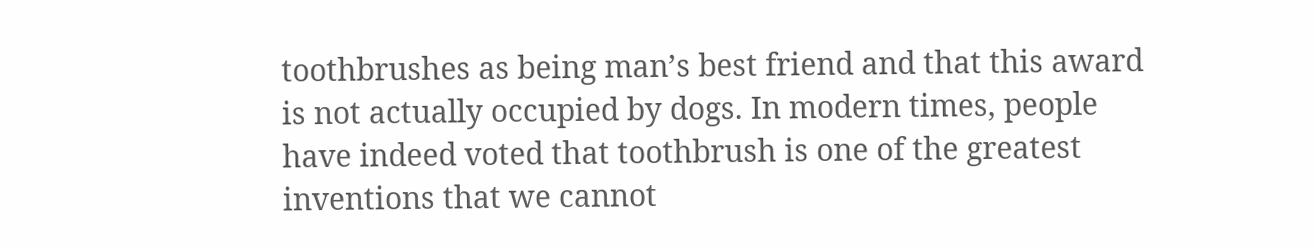toothbrushes as being man’s best friend and that this award is not actually occupied by dogs. In modern times, people have indeed voted that toothbrush is one of the greatest inventions that we cannot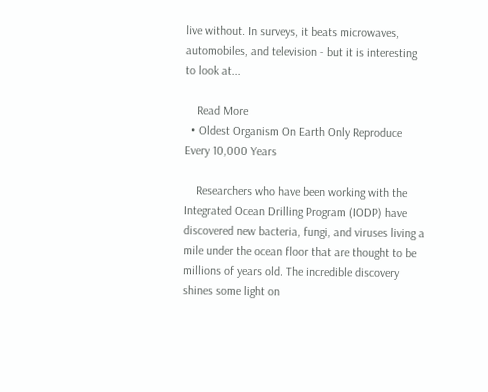live without. In surveys, it beats microwaves, automobiles, and television - but it is interesting to look at...

    Read More
  • Oldest Organism On Earth Only Reproduce Every 10,000 Years

    Researchers who have been working with the Integrated Ocean Drilling Program (IODP) have discovered new bacteria, fungi, and viruses living a mile under the ocean floor that are thought to be millions of years old. The incredible discovery shines some light on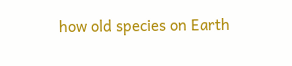how old species on Earth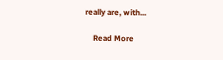really are, with...

    Read More